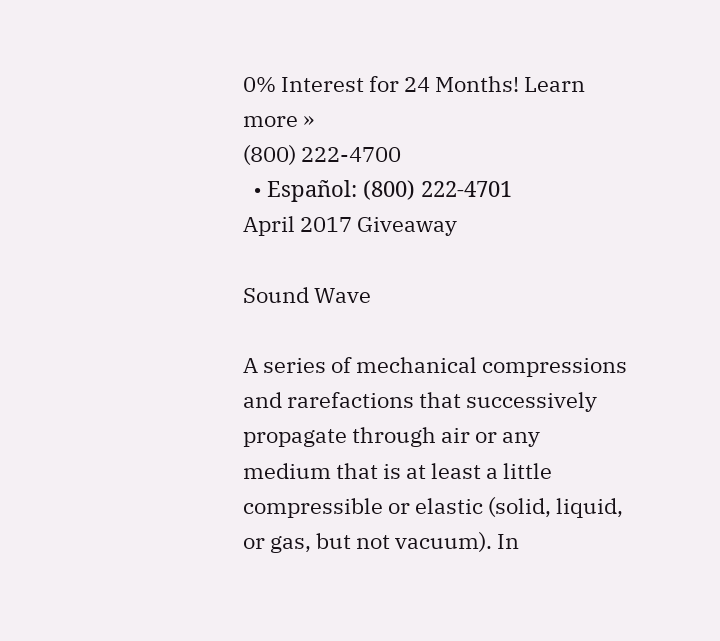0% Interest for 24 Months! Learn more »
(800) 222-4700
  • Español: (800) 222-4701
April 2017 Giveaway

Sound Wave

A series of mechanical compressions and rarefactions that successively propagate through air or any medium that is at least a little compressible or elastic (solid, liquid, or gas, but not vacuum). In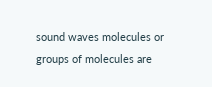sound waves molecules or groups of molecules are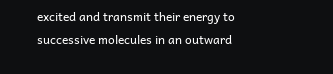excited and transmit their energy to successive molecules in an outward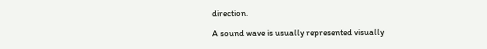direction.

A sound wave is usually represented visually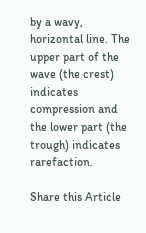by a wavy, horizontal line. The upper part of the wave (the crest) indicates compression and the lower part (the trough) indicates rarefaction.

Share this Article